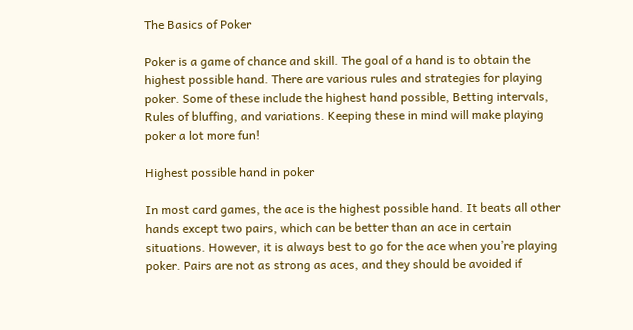The Basics of Poker

Poker is a game of chance and skill. The goal of a hand is to obtain the highest possible hand. There are various rules and strategies for playing poker. Some of these include the highest hand possible, Betting intervals, Rules of bluffing, and variations. Keeping these in mind will make playing poker a lot more fun!

Highest possible hand in poker

In most card games, the ace is the highest possible hand. It beats all other hands except two pairs, which can be better than an ace in certain situations. However, it is always best to go for the ace when you’re playing poker. Pairs are not as strong as aces, and they should be avoided if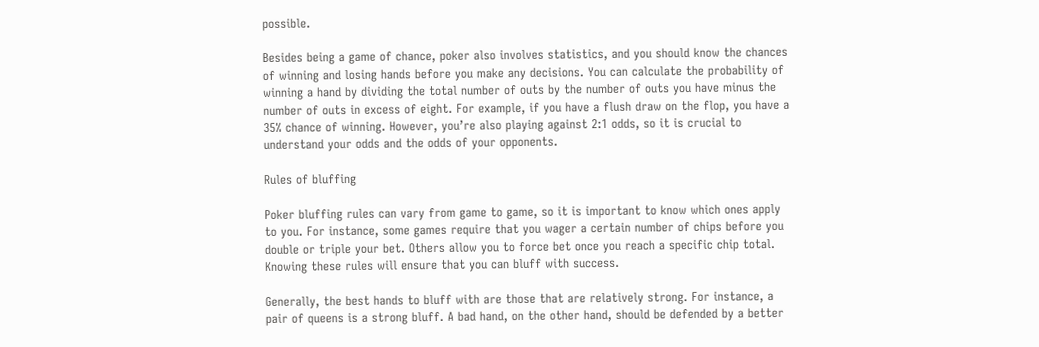possible.

Besides being a game of chance, poker also involves statistics, and you should know the chances of winning and losing hands before you make any decisions. You can calculate the probability of winning a hand by dividing the total number of outs by the number of outs you have minus the number of outs in excess of eight. For example, if you have a flush draw on the flop, you have a 35% chance of winning. However, you’re also playing against 2:1 odds, so it is crucial to understand your odds and the odds of your opponents.

Rules of bluffing

Poker bluffing rules can vary from game to game, so it is important to know which ones apply to you. For instance, some games require that you wager a certain number of chips before you double or triple your bet. Others allow you to force bet once you reach a specific chip total. Knowing these rules will ensure that you can bluff with success.

Generally, the best hands to bluff with are those that are relatively strong. For instance, a pair of queens is a strong bluff. A bad hand, on the other hand, should be defended by a better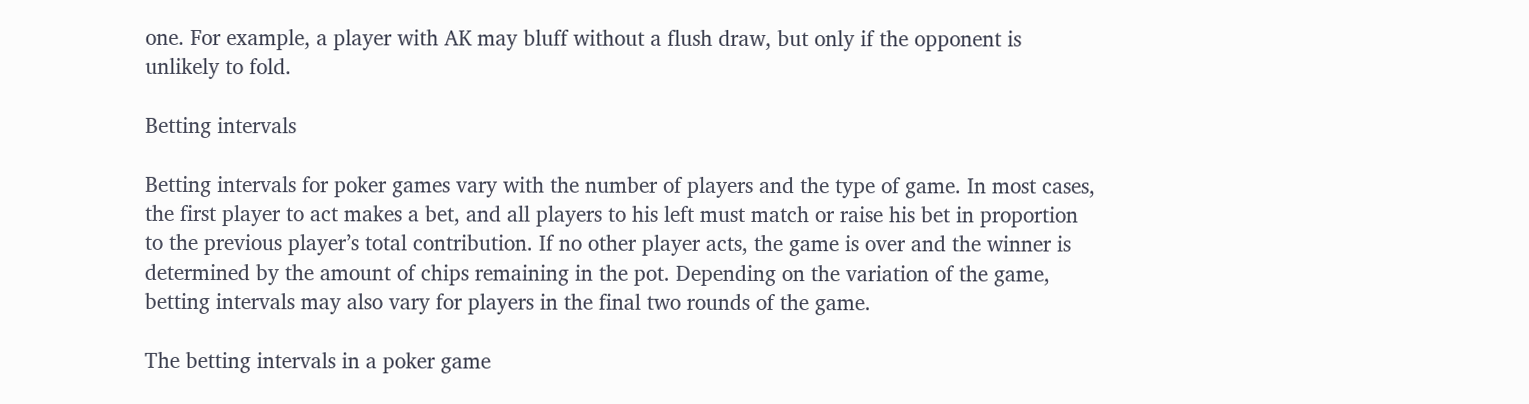one. For example, a player with AK may bluff without a flush draw, but only if the opponent is unlikely to fold.

Betting intervals

Betting intervals for poker games vary with the number of players and the type of game. In most cases, the first player to act makes a bet, and all players to his left must match or raise his bet in proportion to the previous player’s total contribution. If no other player acts, the game is over and the winner is determined by the amount of chips remaining in the pot. Depending on the variation of the game, betting intervals may also vary for players in the final two rounds of the game.

The betting intervals in a poker game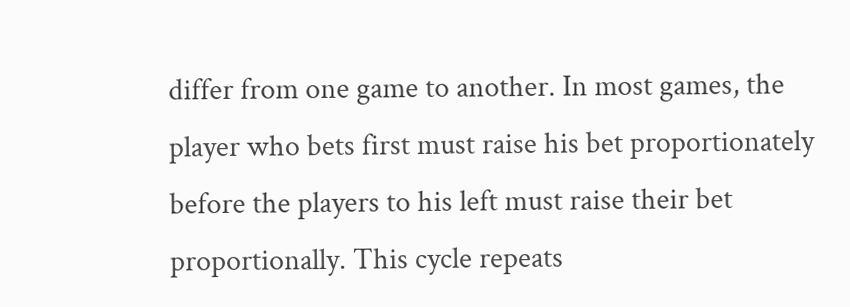differ from one game to another. In most games, the player who bets first must raise his bet proportionately before the players to his left must raise their bet proportionally. This cycle repeats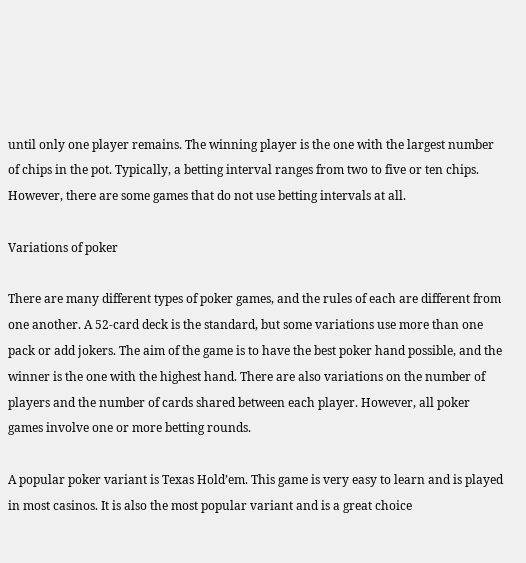until only one player remains. The winning player is the one with the largest number of chips in the pot. Typically, a betting interval ranges from two to five or ten chips. However, there are some games that do not use betting intervals at all.

Variations of poker

There are many different types of poker games, and the rules of each are different from one another. A 52-card deck is the standard, but some variations use more than one pack or add jokers. The aim of the game is to have the best poker hand possible, and the winner is the one with the highest hand. There are also variations on the number of players and the number of cards shared between each player. However, all poker games involve one or more betting rounds.

A popular poker variant is Texas Hold’em. This game is very easy to learn and is played in most casinos. It is also the most popular variant and is a great choice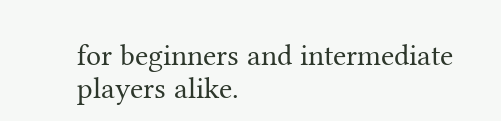for beginners and intermediate players alike.